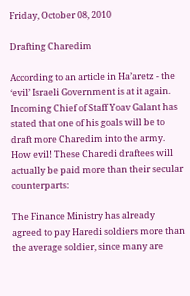Friday, October 08, 2010

Drafting Charedim

According to an article in Ha’aretz - the ‘evil’ Israeli Government is at it again. Incoming Chief of Staff Yoav Galant has stated that one of his goals will be to draft more Charedim into the army. How evil! These Charedi draftees will actually be paid more than their secular counterparts:

The Finance Ministry has already agreed to pay Haredi soldiers more than the average soldier, since many are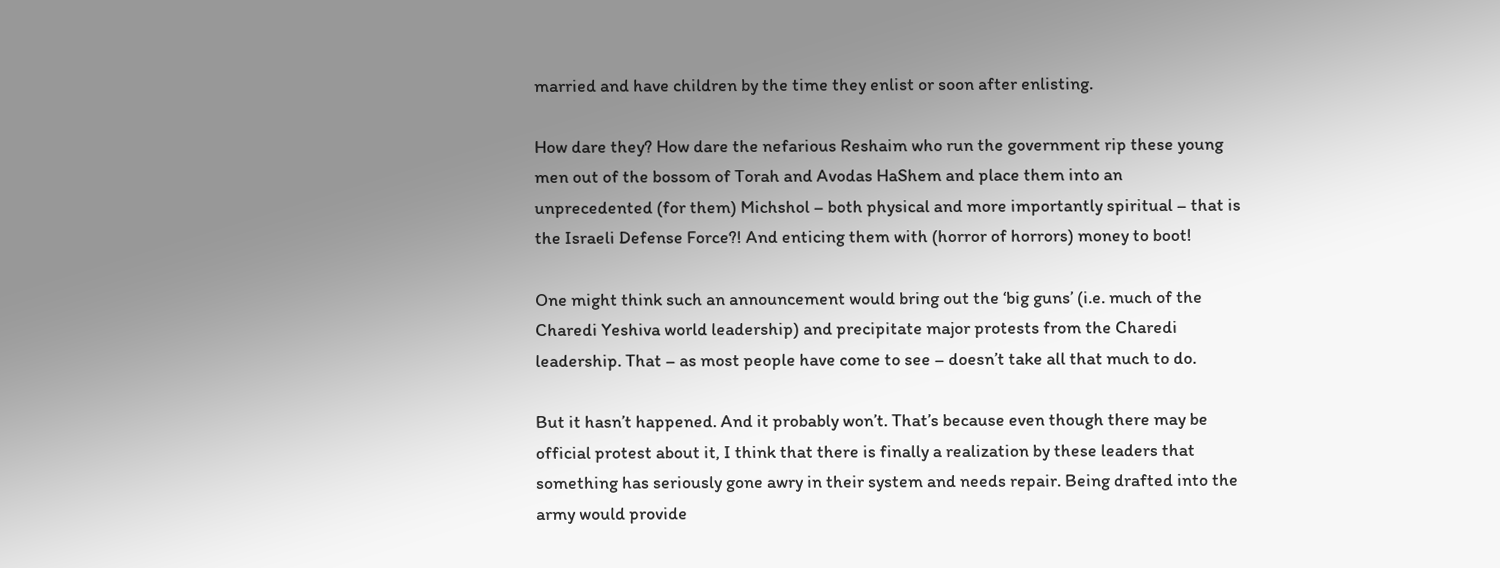married and have children by the time they enlist or soon after enlisting.

How dare they? How dare the nefarious Reshaim who run the government rip these young men out of the bossom of Torah and Avodas HaShem and place them into an unprecedented (for them) Michshol – both physical and more importantly spiritual – that is the Israeli Defense Force?! And enticing them with (horror of horrors) money to boot!

One might think such an announcement would bring out the ‘big guns’ (i.e. much of the Charedi Yeshiva world leadership) and precipitate major protests from the Charedi leadership. That – as most people have come to see – doesn’t take all that much to do.

But it hasn’t happened. And it probably won’t. That’s because even though there may be official protest about it, I think that there is finally a realization by these leaders that something has seriously gone awry in their system and needs repair. Being drafted into the army would provide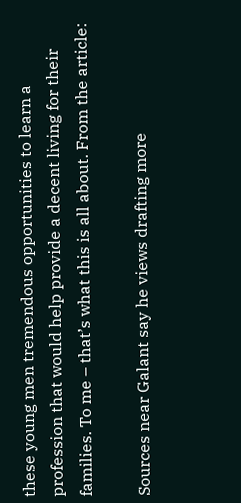these young men tremendous opportunities to learn a profession that would help provide a decent living for their families. To me – that’s what this is all about. From the article:

Sources near Galant say he views drafting more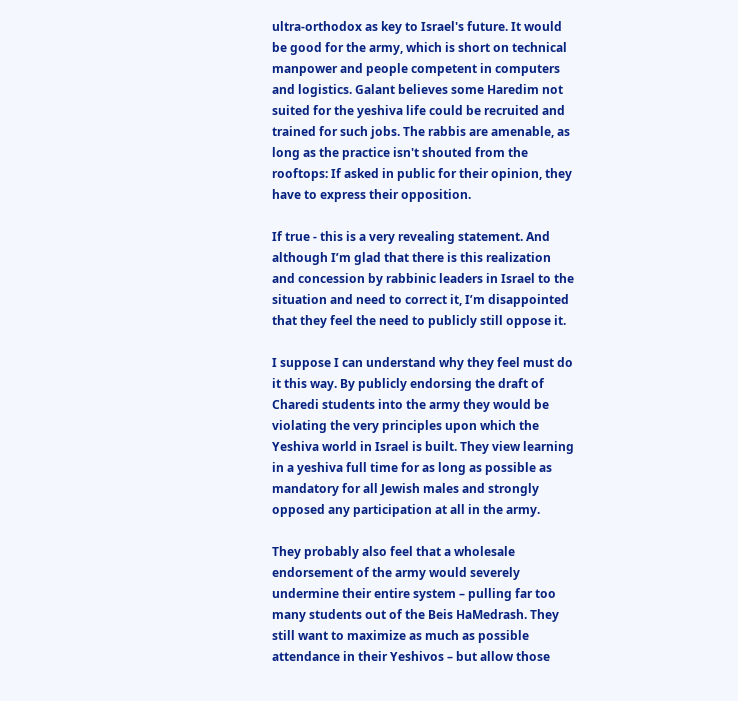ultra-orthodox as key to Israel's future. It would be good for the army, which is short on technical manpower and people competent in computers and logistics. Galant believes some Haredim not suited for the yeshiva life could be recruited and trained for such jobs. The rabbis are amenable, as long as the practice isn't shouted from the rooftops: If asked in public for their opinion, they have to express their opposition.

If true - this is a very revealing statement. And although I’m glad that there is this realization and concession by rabbinic leaders in Israel to the situation and need to correct it, I’m disappointed that they feel the need to publicly still oppose it.

I suppose I can understand why they feel must do it this way. By publicly endorsing the draft of Charedi students into the army they would be violating the very principles upon which the Yeshiva world in Israel is built. They view learning in a yeshiva full time for as long as possible as mandatory for all Jewish males and strongly opposed any participation at all in the army.

They probably also feel that a wholesale endorsement of the army would severely undermine their entire system – pulling far too many students out of the Beis HaMedrash. They still want to maximize as much as possible attendance in their Yeshivos – but allow those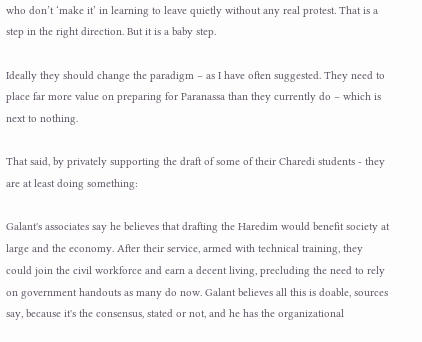who don’t ‘make it’ in learning to leave quietly without any real protest. That is a step in the right direction. But it is a baby step.

Ideally they should change the paradigm – as I have often suggested. They need to place far more value on preparing for Paranassa than they currently do – which is next to nothing.

That said, by privately supporting the draft of some of their Charedi students - they are at least doing something:

Galant's associates say he believes that drafting the Haredim would benefit society at large and the economy. After their service, armed with technical training, they could join the civil workforce and earn a decent living, precluding the need to rely on government handouts as many do now. Galant believes all this is doable, sources say, because it's the consensus, stated or not, and he has the organizational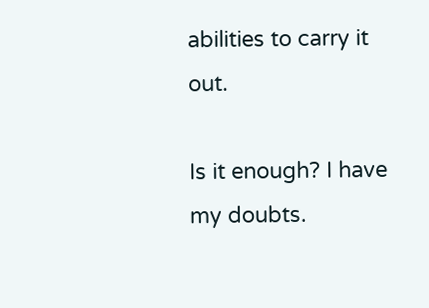abilities to carry it out.

Is it enough? I have my doubts.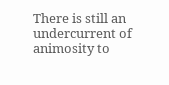There is still an undercurrent of animosity to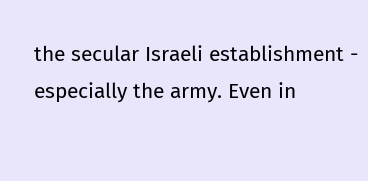the secular Israeli establishment - especially the army. Even in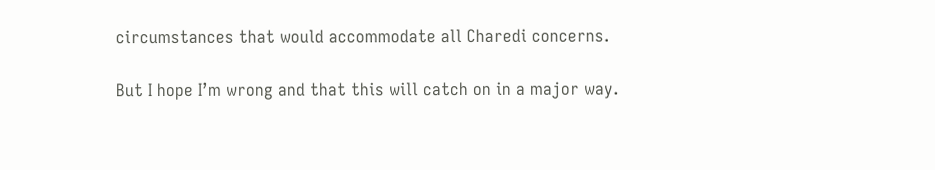circumstances that would accommodate all Charedi concerns.

But I hope I’m wrong and that this will catch on in a major way.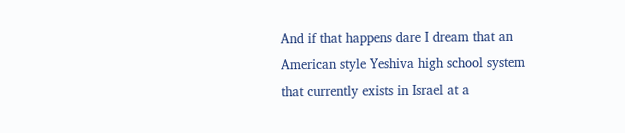And if that happens dare I dream that an American style Yeshiva high school system that currently exists in Israel at a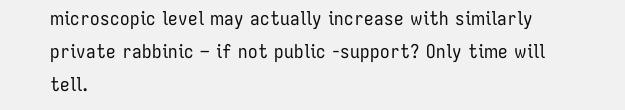microscopic level may actually increase with similarly private rabbinic – if not public -support? Only time will tell.